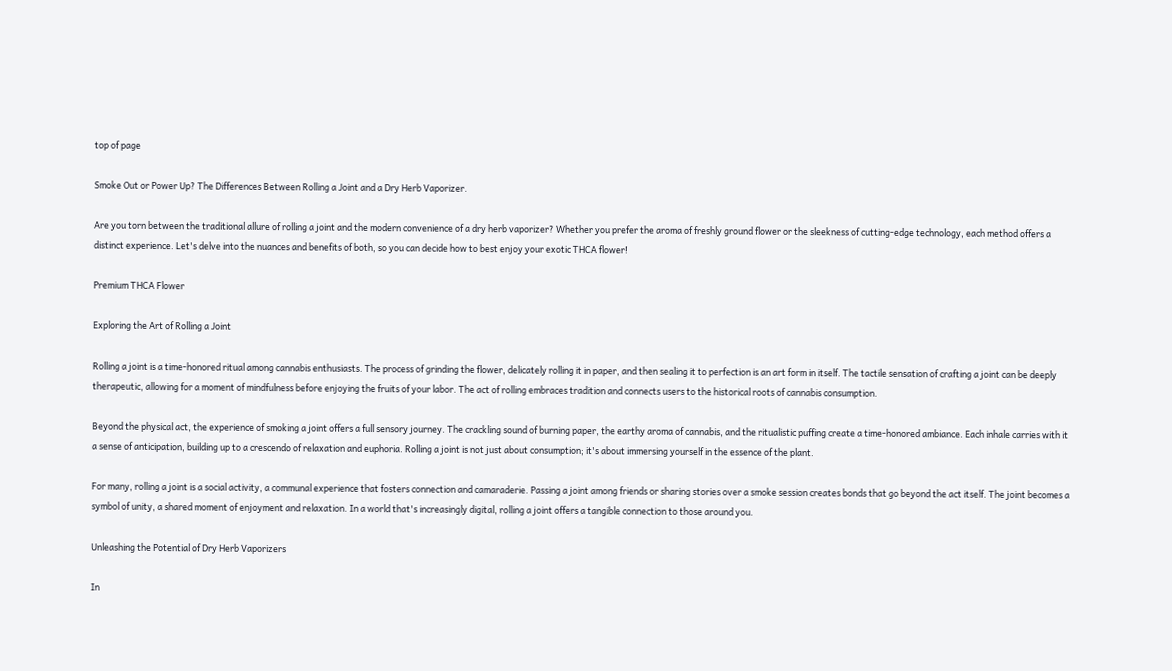top of page

Smoke Out or Power Up? The Differences Between Rolling a Joint and a Dry Herb Vaporizer.

Are you torn between the traditional allure of rolling a joint and the modern convenience of a dry herb vaporizer? Whether you prefer the aroma of freshly ground flower or the sleekness of cutting-edge technology, each method offers a distinct experience. Let's delve into the nuances and benefits of both, so you can decide how to best enjoy your exotic THCA flower!

Premium THCA Flower

Exploring the Art of Rolling a Joint

Rolling a joint is a time-honored ritual among cannabis enthusiasts. The process of grinding the flower, delicately rolling it in paper, and then sealing it to perfection is an art form in itself. The tactile sensation of crafting a joint can be deeply therapeutic, allowing for a moment of mindfulness before enjoying the fruits of your labor. The act of rolling embraces tradition and connects users to the historical roots of cannabis consumption.

Beyond the physical act, the experience of smoking a joint offers a full sensory journey. The crackling sound of burning paper, the earthy aroma of cannabis, and the ritualistic puffing create a time-honored ambiance. Each inhale carries with it a sense of anticipation, building up to a crescendo of relaxation and euphoria. Rolling a joint is not just about consumption; it's about immersing yourself in the essence of the plant.

For many, rolling a joint is a social activity, a communal experience that fosters connection and camaraderie. Passing a joint among friends or sharing stories over a smoke session creates bonds that go beyond the act itself. The joint becomes a symbol of unity, a shared moment of enjoyment and relaxation. In a world that's increasingly digital, rolling a joint offers a tangible connection to those around you.

Unleashing the Potential of Dry Herb Vaporizers

In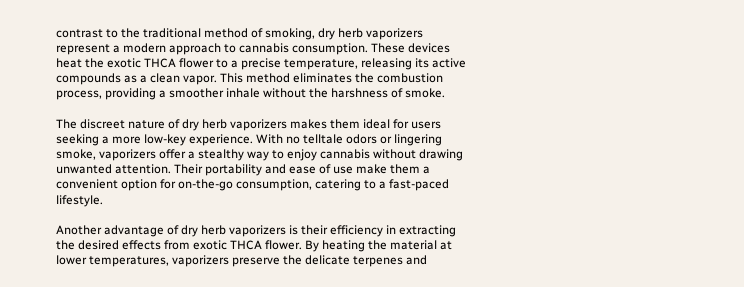contrast to the traditional method of smoking, dry herb vaporizers represent a modern approach to cannabis consumption. These devices heat the exotic THCA flower to a precise temperature, releasing its active compounds as a clean vapor. This method eliminates the combustion process, providing a smoother inhale without the harshness of smoke.

The discreet nature of dry herb vaporizers makes them ideal for users seeking a more low-key experience. With no telltale odors or lingering smoke, vaporizers offer a stealthy way to enjoy cannabis without drawing unwanted attention. Their portability and ease of use make them a convenient option for on-the-go consumption, catering to a fast-paced lifestyle.

Another advantage of dry herb vaporizers is their efficiency in extracting the desired effects from exotic THCA flower. By heating the material at lower temperatures, vaporizers preserve the delicate terpenes and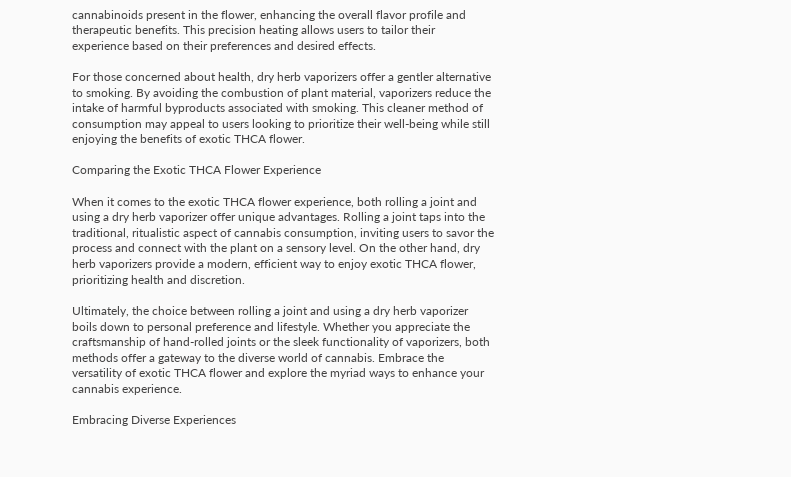cannabinoids present in the flower, enhancing the overall flavor profile and therapeutic benefits. This precision heating allows users to tailor their experience based on their preferences and desired effects.

For those concerned about health, dry herb vaporizers offer a gentler alternative to smoking. By avoiding the combustion of plant material, vaporizers reduce the intake of harmful byproducts associated with smoking. This cleaner method of consumption may appeal to users looking to prioritize their well-being while still enjoying the benefits of exotic THCA flower.

Comparing the Exotic THCA Flower Experience

When it comes to the exotic THCA flower experience, both rolling a joint and using a dry herb vaporizer offer unique advantages. Rolling a joint taps into the traditional, ritualistic aspect of cannabis consumption, inviting users to savor the process and connect with the plant on a sensory level. On the other hand, dry herb vaporizers provide a modern, efficient way to enjoy exotic THCA flower, prioritizing health and discretion.

Ultimately, the choice between rolling a joint and using a dry herb vaporizer boils down to personal preference and lifestyle. Whether you appreciate the craftsmanship of hand-rolled joints or the sleek functionality of vaporizers, both methods offer a gateway to the diverse world of cannabis. Embrace the versatility of exotic THCA flower and explore the myriad ways to enhance your cannabis experience.

Embracing Diverse Experiences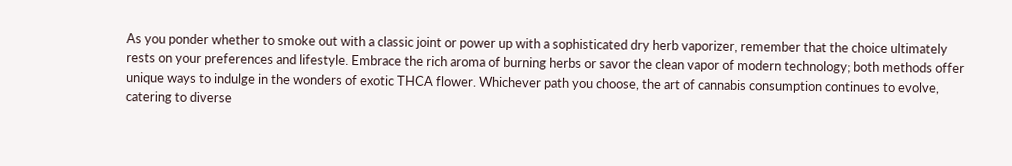As you ponder whether to smoke out with a classic joint or power up with a sophisticated dry herb vaporizer, remember that the choice ultimately rests on your preferences and lifestyle. Embrace the rich aroma of burning herbs or savor the clean vapor of modern technology; both methods offer unique ways to indulge in the wonders of exotic THCA flower. Whichever path you choose, the art of cannabis consumption continues to evolve, catering to diverse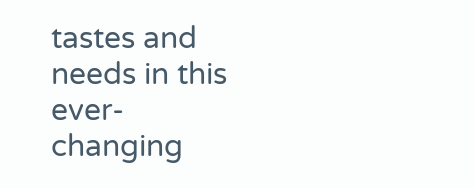tastes and needs in this ever-changing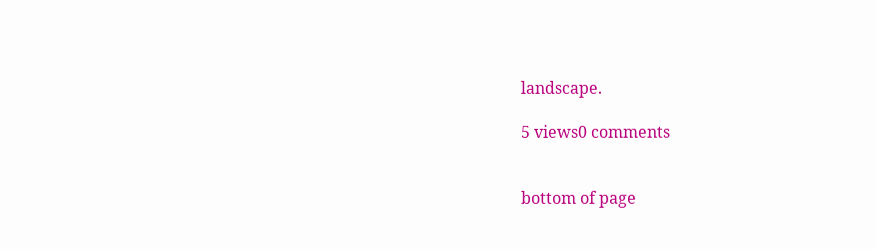landscape.

5 views0 comments


bottom of page